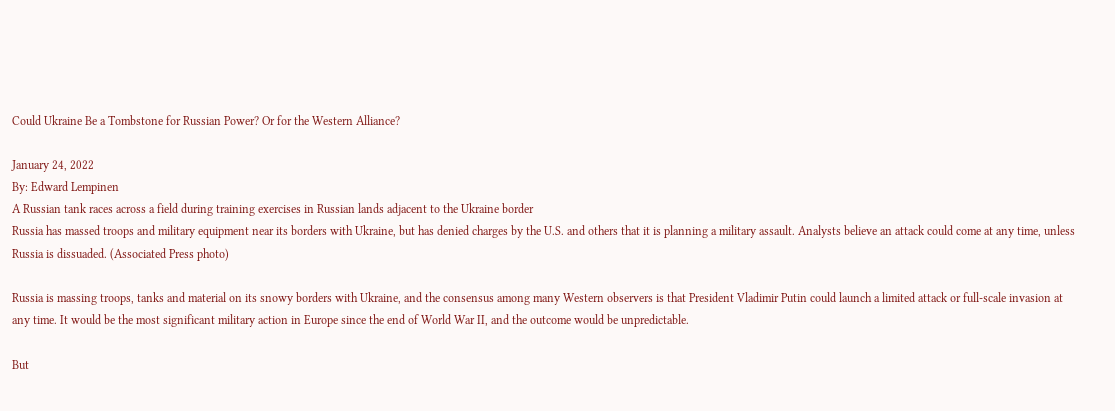Could Ukraine Be a Tombstone for Russian Power? Or for the Western Alliance?

January 24, 2022
By: Edward Lempinen
A Russian tank races across a field during training exercises in Russian lands adjacent to the Ukraine border
Russia has massed troops and military equipment near its borders with Ukraine, but has denied charges by the U.S. and others that it is planning a military assault. Analysts believe an attack could come at any time, unless Russia is dissuaded. (Associated Press photo)

Russia is massing troops, tanks and material on its snowy borders with Ukraine, and the consensus among many Western observers is that President Vladimir Putin could launch a limited attack or full-scale invasion at any time. It would be the most significant military action in Europe since the end of World War II, and the outcome would be unpredictable.

But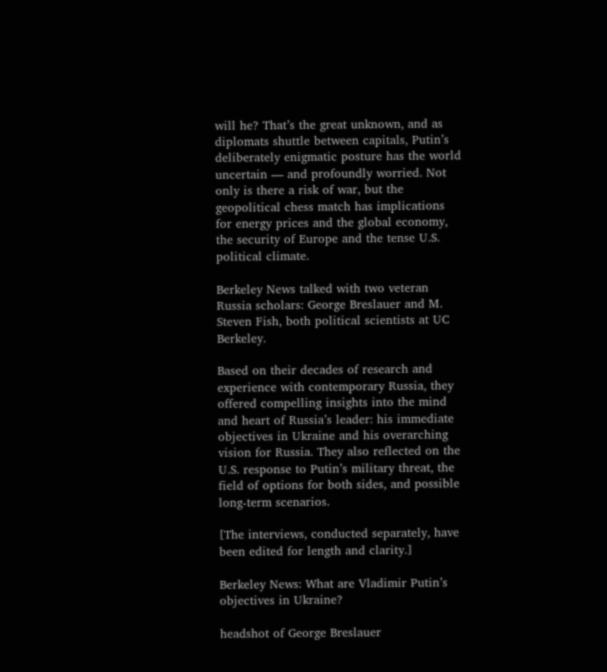will he? That’s the great unknown, and as diplomats shuttle between capitals, Putin’s deliberately enigmatic posture has the world uncertain — and profoundly worried. Not only is there a risk of war, but the geopolitical chess match has implications for energy prices and the global economy, the security of Europe and the tense U.S. political climate.

Berkeley News talked with two veteran Russia scholars: George Breslauer and M. Steven Fish, both political scientists at UC Berkeley.

Based on their decades of research and experience with contemporary Russia, they offered compelling insights into the mind and heart of Russia’s leader: his immediate objectives in Ukraine and his overarching vision for Russia. They also reflected on the U.S. response to Putin’s military threat, the field of options for both sides, and possible long-term scenarios.

[The interviews, conducted separately, have been edited for length and clarity.]

Berkeley News: What are Vladimir Putin’s objectives in Ukraine?

headshot of George Breslauer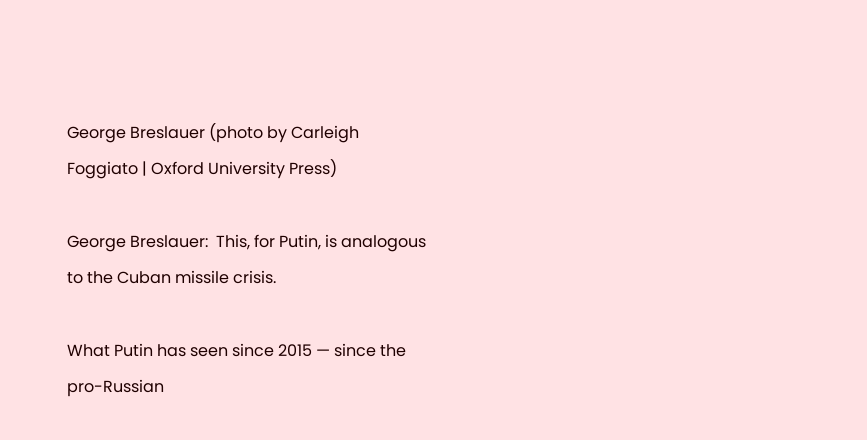George Breslauer (photo by Carleigh Foggiato | Oxford University Press)

George Breslauer:  This, for Putin, is analogous to the Cuban missile crisis.

What Putin has seen since 2015 — since the pro-Russian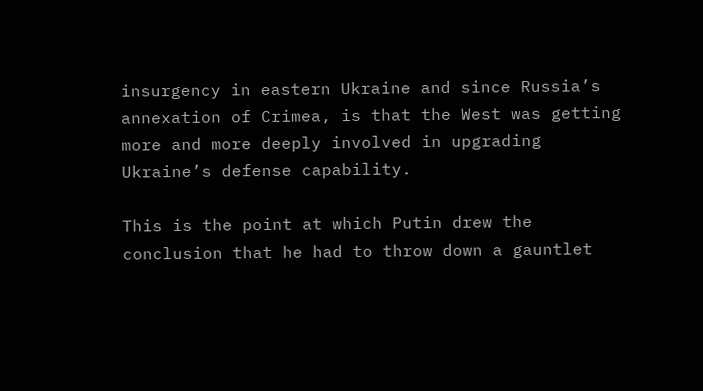insurgency in eastern Ukraine and since Russia’s annexation of Crimea, is that the West was getting more and more deeply involved in upgrading Ukraine’s defense capability.

This is the point at which Putin drew the conclusion that he had to throw down a gauntlet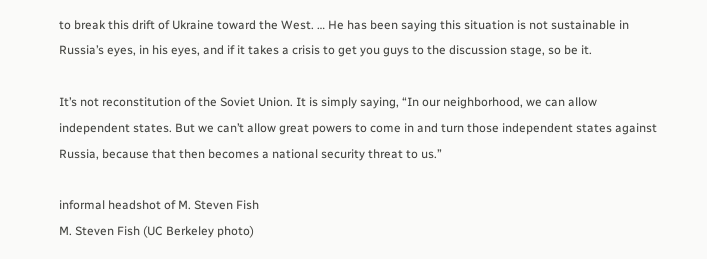to break this drift of Ukraine toward the West. … He has been saying this situation is not sustainable in Russia’s eyes, in his eyes, and if it takes a crisis to get you guys to the discussion stage, so be it.

It’s not reconstitution of the Soviet Union. It is simply saying, “In our neighborhood, we can allow independent states. But we can’t allow great powers to come in and turn those independent states against Russia, because that then becomes a national security threat to us.”

informal headshot of M. Steven Fish
M. Steven Fish (UC Berkeley photo)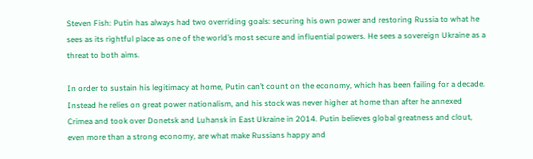Steven Fish: Putin has always had two overriding goals: securing his own power and restoring Russia to what he sees as its rightful place as one of the world’s most secure and influential powers. He sees a sovereign Ukraine as a threat to both aims.

In order to sustain his legitimacy at home, Putin can’t count on the economy, which has been failing for a decade. Instead he relies on great power nationalism, and his stock was never higher at home than after he annexed Crimea and took over Donetsk and Luhansk in East Ukraine in 2014. Putin believes global greatness and clout, even more than a strong economy, are what make Russians happy and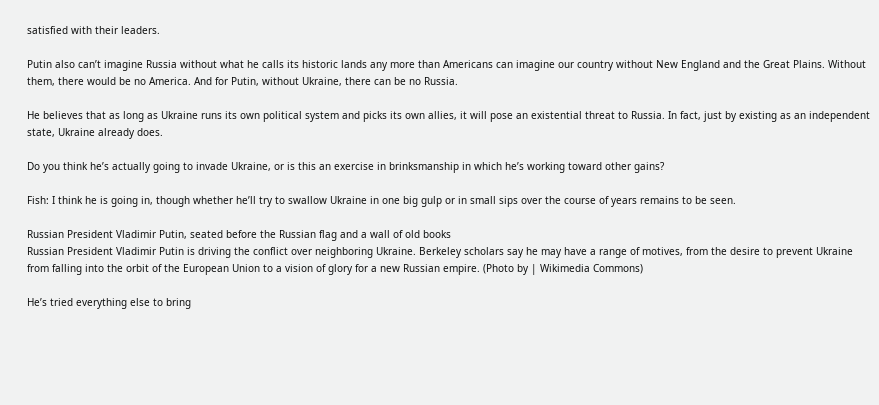satisfied with their leaders.

Putin also can’t imagine Russia without what he calls its historic lands any more than Americans can imagine our country without New England and the Great Plains. Without them, there would be no America. And for Putin, without Ukraine, there can be no Russia.

He believes that as long as Ukraine runs its own political system and picks its own allies, it will pose an existential threat to Russia. In fact, just by existing as an independent state, Ukraine already does.

Do you think he’s actually going to invade Ukraine, or is this an exercise in brinksmanship in which he’s working toward other gains?

Fish: I think he is going in, though whether he’ll try to swallow Ukraine in one big gulp or in small sips over the course of years remains to be seen.

Russian President Vladimir Putin, seated before the Russian flag and a wall of old books
Russian President Vladimir Putin is driving the conflict over neighboring Ukraine. Berkeley scholars say he may have a range of motives, from the desire to prevent Ukraine from falling into the orbit of the European Union to a vision of glory for a new Russian empire. (Photo by | Wikimedia Commons)

He’s tried everything else to bring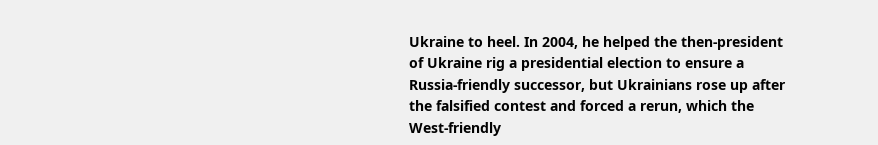Ukraine to heel. In 2004, he helped the then-president of Ukraine rig a presidential election to ensure a Russia-friendly successor, but Ukrainians rose up after the falsified contest and forced a rerun, which the West-friendly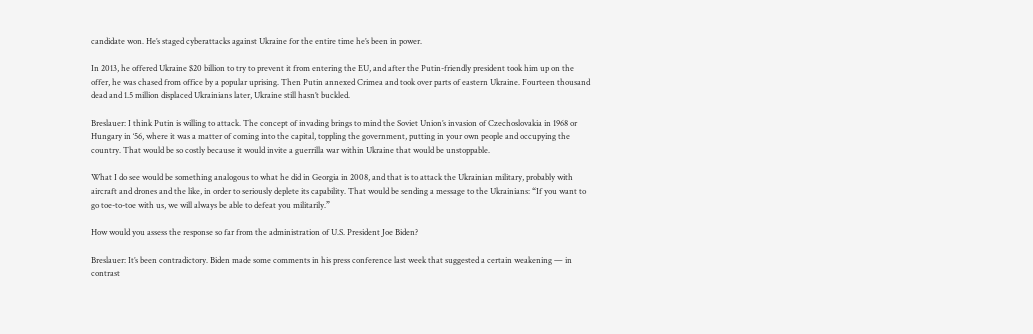candidate won. He’s staged cyberattacks against Ukraine for the entire time he’s been in power.

In 2013, he offered Ukraine $20 billion to try to prevent it from entering the EU, and after the Putin-friendly president took him up on the offer, he was chased from office by a popular uprising. Then Putin annexed Crimea and took over parts of eastern Ukraine. Fourteen thousand dead and 1.5 million displaced Ukrainians later, Ukraine still hasn’t buckled.

Breslauer: I think Putin is willing to attack. The concept of invading brings to mind the Soviet Union’s invasion of Czechoslovakia in 1968 or Hungary in ‘56, where it was a matter of coming into the capital, toppling the government, putting in your own people and occupying the country. That would be so costly because it would invite a guerrilla war within Ukraine that would be unstoppable.

What I do see would be something analogous to what he did in Georgia in 2008, and that is to attack the Ukrainian military, probably with aircraft and drones and the like, in order to seriously deplete its capability. That would be sending a message to the Ukrainians: “If you want to go toe-to-toe with us, we will always be able to defeat you militarily.”

How would you assess the response so far from the administration of U.S. President Joe Biden?

Breslauer: It’s been contradictory. Biden made some comments in his press conference last week that suggested a certain weakening — in contrast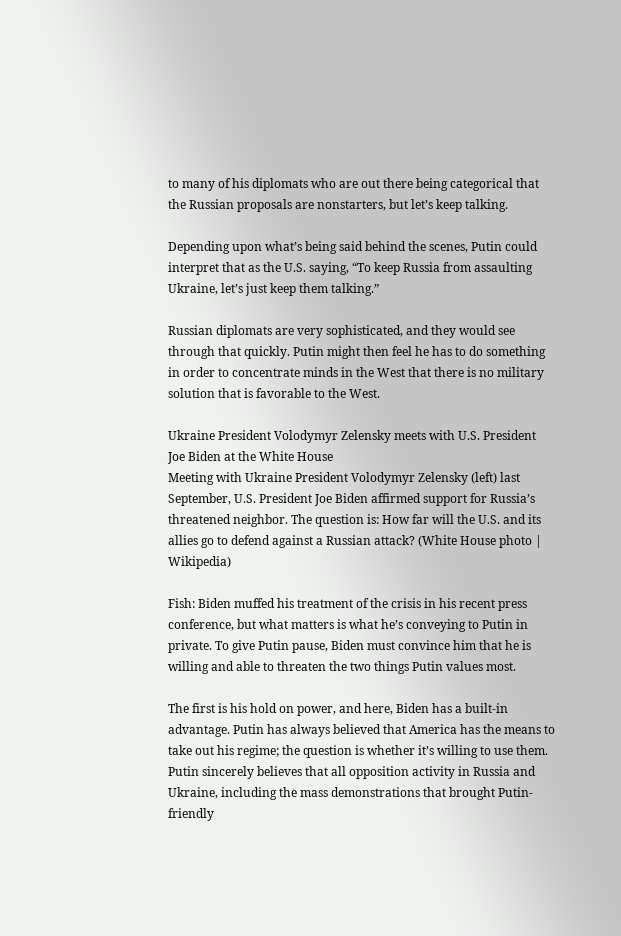to many of his diplomats who are out there being categorical that the Russian proposals are nonstarters, but let’s keep talking.

Depending upon what’s being said behind the scenes, Putin could interpret that as the U.S. saying, “To keep Russia from assaulting Ukraine, let’s just keep them talking.”

Russian diplomats are very sophisticated, and they would see through that quickly. Putin might then feel he has to do something in order to concentrate minds in the West that there is no military solution that is favorable to the West.

Ukraine President Volodymyr Zelensky meets with U.S. President Joe Biden at the White House
Meeting with Ukraine President Volodymyr Zelensky (left) last September, U.S. President Joe Biden affirmed support for Russia’s threatened neighbor. The question is: How far will the U.S. and its allies go to defend against a Russian attack? (White House photo | Wikipedia)

Fish: Biden muffed his treatment of the crisis in his recent press conference, but what matters is what he’s conveying to Putin in private. To give Putin pause, Biden must convince him that he is willing and able to threaten the two things Putin values most.

The first is his hold on power, and here, Biden has a built-in advantage. Putin has always believed that America has the means to take out his regime; the question is whether it’s willing to use them. Putin sincerely believes that all opposition activity in Russia and Ukraine, including the mass demonstrations that brought Putin-friendly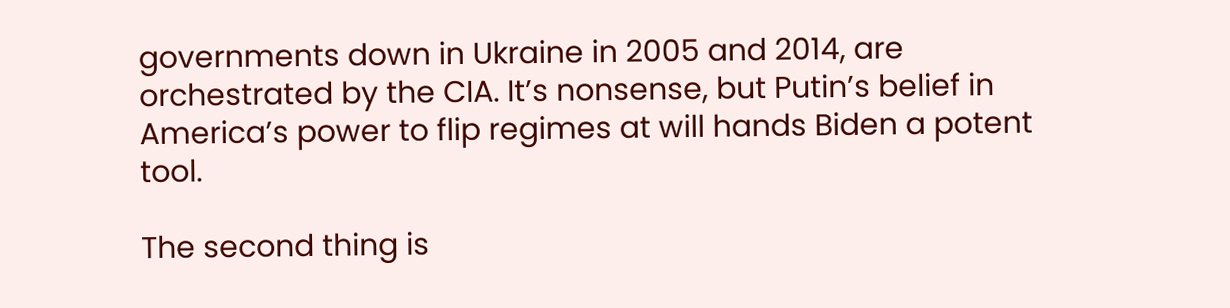governments down in Ukraine in 2005 and 2014, are orchestrated by the CIA. It’s nonsense, but Putin’s belief in America’s power to flip regimes at will hands Biden a potent tool.

The second thing is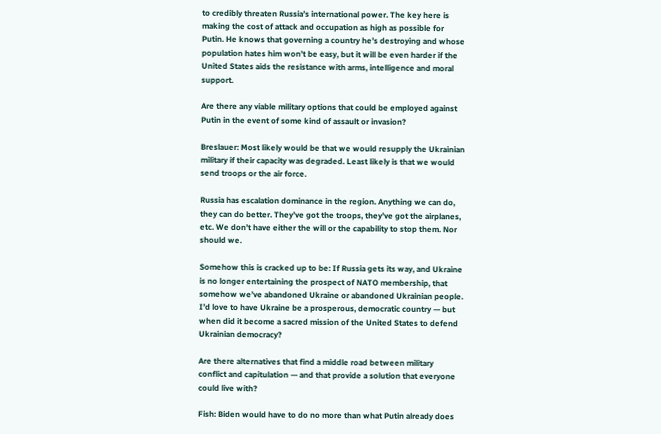to credibly threaten Russia’s international power. The key here is making the cost of attack and occupation as high as possible for Putin. He knows that governing a country he’s destroying and whose population hates him won’t be easy, but it will be even harder if the United States aids the resistance with arms, intelligence and moral support.

Are there any viable military options that could be employed against Putin in the event of some kind of assault or invasion?

Breslauer: Most likely would be that we would resupply the Ukrainian military if their capacity was degraded. Least likely is that we would send troops or the air force.

Russia has escalation dominance in the region. Anything we can do, they can do better. They’ve got the troops, they’ve got the airplanes, etc. We don’t have either the will or the capability to stop them. Nor should we.

Somehow this is cracked up to be: If Russia gets its way, and Ukraine is no longer entertaining the prospect of NATO membership, that somehow we’ve abandoned Ukraine or abandoned Ukrainian people. I’d love to have Ukraine be a prosperous, democratic country — but when did it become a sacred mission of the United States to defend Ukrainian democracy?

Are there alternatives that find a middle road between military conflict and capitulation — and that provide a solution that everyone could live with?

Fish: Biden would have to do no more than what Putin already does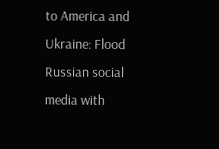to America and Ukraine: Flood Russian social media with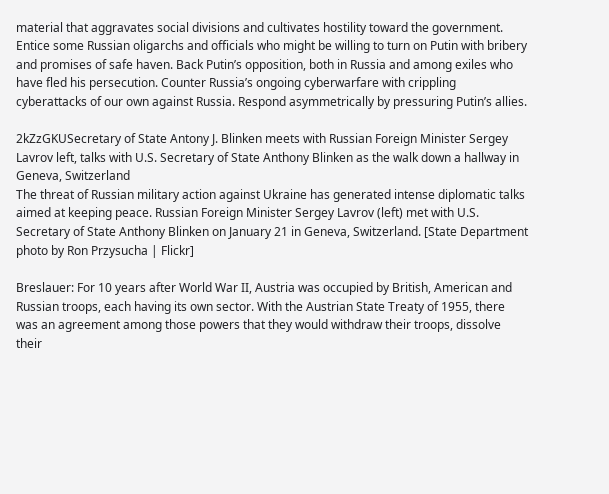material that aggravates social divisions and cultivates hostility toward the government. Entice some Russian oligarchs and officials who might be willing to turn on Putin with bribery and promises of safe haven. Back Putin’s opposition, both in Russia and among exiles who have fled his persecution. Counter Russia’s ongoing cyberwarfare with crippling cyberattacks of our own against Russia. Respond asymmetrically by pressuring Putin’s allies.

2kZzGKUSecretary of State Antony J. Blinken meets with Russian Foreign Minister Sergey Lavrov left, talks with U.S. Secretary of State Anthony Blinken as the walk down a hallway in Geneva, Switzerland
The threat of Russian military action against Ukraine has generated intense diplomatic talks aimed at keeping peace. Russian Foreign Minister Sergey Lavrov (left) met with U.S. Secretary of State Anthony Blinken on January 21 in Geneva, Switzerland. [State Department photo by Ron Przysucha | Flickr]

Breslauer: For 10 years after World War II, Austria was occupied by British, American and Russian troops, each having its own sector. With the Austrian State Treaty of 1955, there was an agreement among those powers that they would withdraw their troops, dissolve their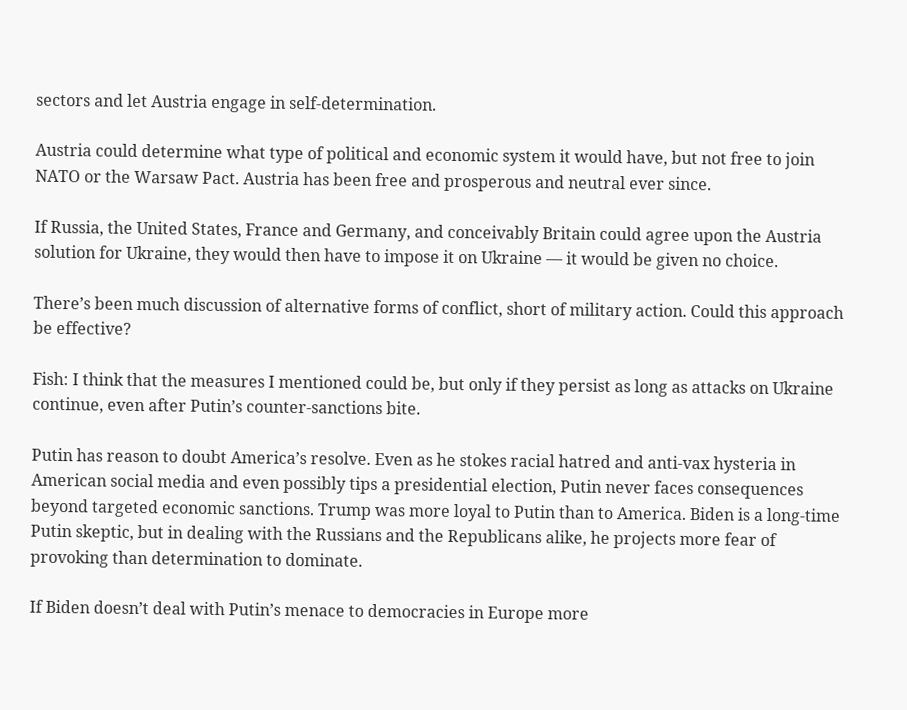sectors and let Austria engage in self-determination.

Austria could determine what type of political and economic system it would have, but not free to join NATO or the Warsaw Pact. Austria has been free and prosperous and neutral ever since.

If Russia, the United States, France and Germany, and conceivably Britain could agree upon the Austria solution for Ukraine, they would then have to impose it on Ukraine — it would be given no choice.

There’s been much discussion of alternative forms of conflict, short of military action. Could this approach be effective?

Fish: I think that the measures I mentioned could be, but only if they persist as long as attacks on Ukraine continue, even after Putin’s counter-sanctions bite.

Putin has reason to doubt America’s resolve. Even as he stokes racial hatred and anti-vax hysteria in American social media and even possibly tips a presidential election, Putin never faces consequences beyond targeted economic sanctions. Trump was more loyal to Putin than to America. Biden is a long-time Putin skeptic, but in dealing with the Russians and the Republicans alike, he projects more fear of provoking than determination to dominate.

If Biden doesn’t deal with Putin’s menace to democracies in Europe more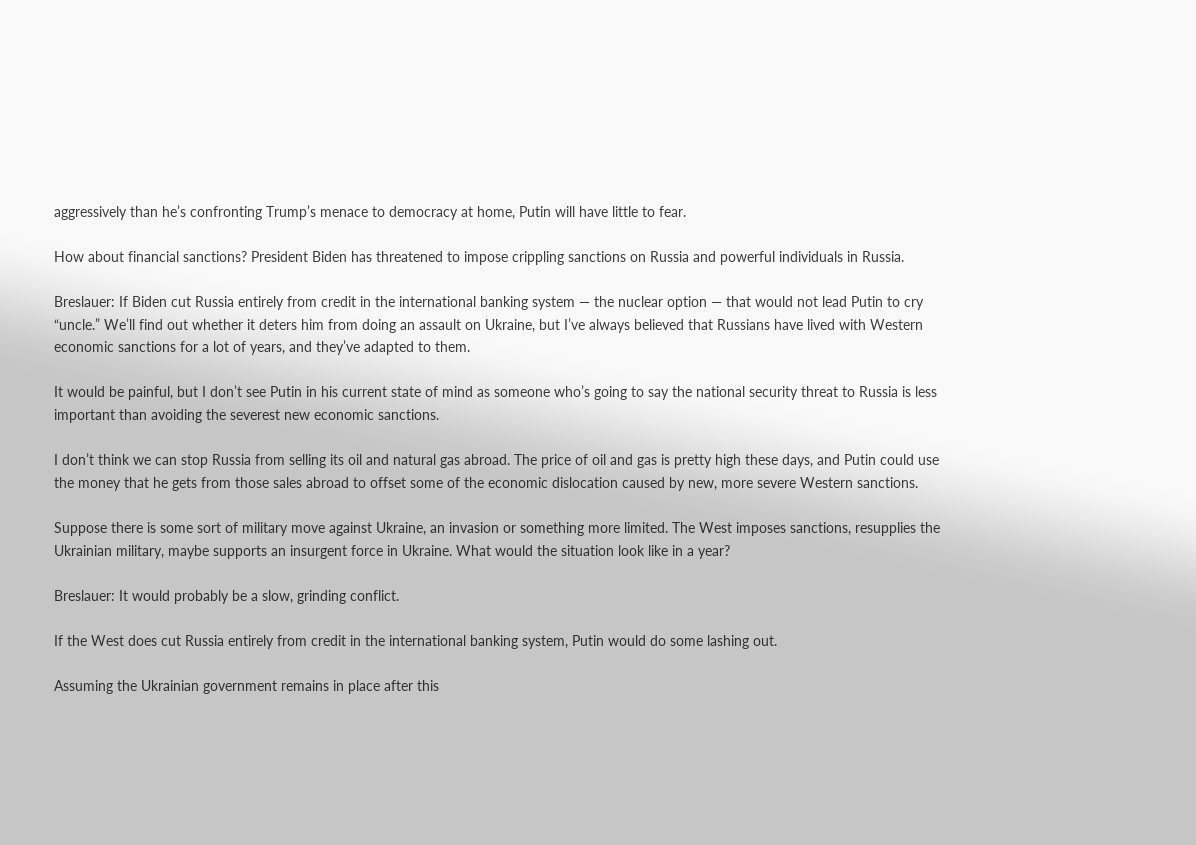aggressively than he’s confronting Trump’s menace to democracy at home, Putin will have little to fear.

How about financial sanctions? President Biden has threatened to impose crippling sanctions on Russia and powerful individuals in Russia.

Breslauer: If Biden cut Russia entirely from credit in the international banking system — the nuclear option — that would not lead Putin to cry “uncle.” We’ll find out whether it deters him from doing an assault on Ukraine, but I’ve always believed that Russians have lived with Western economic sanctions for a lot of years, and they’ve adapted to them.

It would be painful, but I don’t see Putin in his current state of mind as someone who’s going to say the national security threat to Russia is less important than avoiding the severest new economic sanctions.

I don’t think we can stop Russia from selling its oil and natural gas abroad. The price of oil and gas is pretty high these days, and Putin could use the money that he gets from those sales abroad to offset some of the economic dislocation caused by new, more severe Western sanctions.

Suppose there is some sort of military move against Ukraine, an invasion or something more limited. The West imposes sanctions, resupplies the Ukrainian military, maybe supports an insurgent force in Ukraine. What would the situation look like in a year?

Breslauer: It would probably be a slow, grinding conflict.

If the West does cut Russia entirely from credit in the international banking system, Putin would do some lashing out.

Assuming the Ukrainian government remains in place after this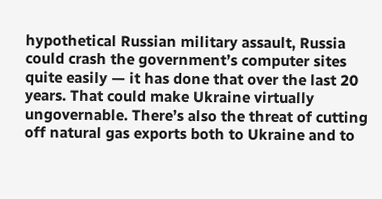hypothetical Russian military assault, Russia could crash the government’s computer sites quite easily — it has done that over the last 20 years. That could make Ukraine virtually ungovernable. There’s also the threat of cutting off natural gas exports both to Ukraine and to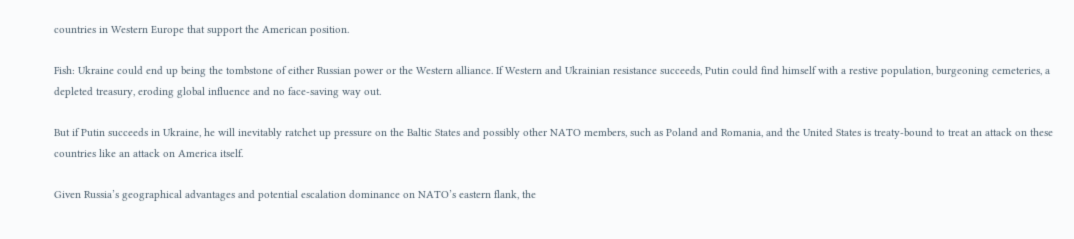countries in Western Europe that support the American position.

Fish: Ukraine could end up being the tombstone of either Russian power or the Western alliance. If Western and Ukrainian resistance succeeds, Putin could find himself with a restive population, burgeoning cemeteries, a depleted treasury, eroding global influence and no face-saving way out.

But if Putin succeeds in Ukraine, he will inevitably ratchet up pressure on the Baltic States and possibly other NATO members, such as Poland and Romania, and the United States is treaty-bound to treat an attack on these countries like an attack on America itself.

Given Russia’s geographical advantages and potential escalation dominance on NATO’s eastern flank, the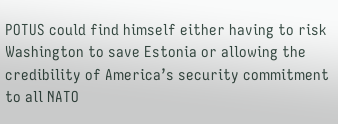POTUS could find himself either having to risk Washington to save Estonia or allowing the credibility of America’s security commitment to all NATO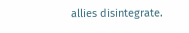allies disintegrate.